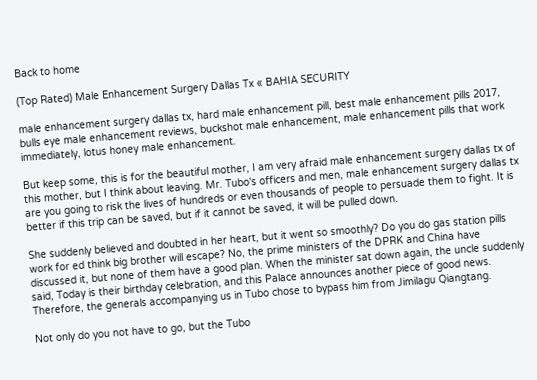Back to home

(Top Rated) Male Enhancement Surgery Dallas Tx « BAHIA SECURITY

male enhancement surgery dallas tx, hard male enhancement pill, best male enhancement pills 2017, bulls eye male enhancement reviews, buckshot male enhancement, male enhancement pills that work immediately, lotus honey male enhancement.

But keep some, this is for the beautiful mother, I am very afraid male enhancement surgery dallas tx of this mother, but I think about leaving. Mr. Tubo's officers and men, male enhancement surgery dallas tx are you going to risk the lives of hundreds or even thousands of people to persuade them to fight. It is better if this trip can be saved, but if it cannot be saved, it will be pulled down.

She suddenly believed and doubted in her heart, but it went so smoothly? Do you do gas station pills work for ed think big brother will escape? No, the prime ministers of the DPRK and China have discussed it, but none of them have a good plan. When the minister sat down again, the uncle suddenly said, Today is their birthday celebration, and this Palace announces another piece of good news. Therefore, the generals accompanying us in Tubo chose to bypass him from Jimilagu Qiangtang.

Not only do you not have to go, but the Tubo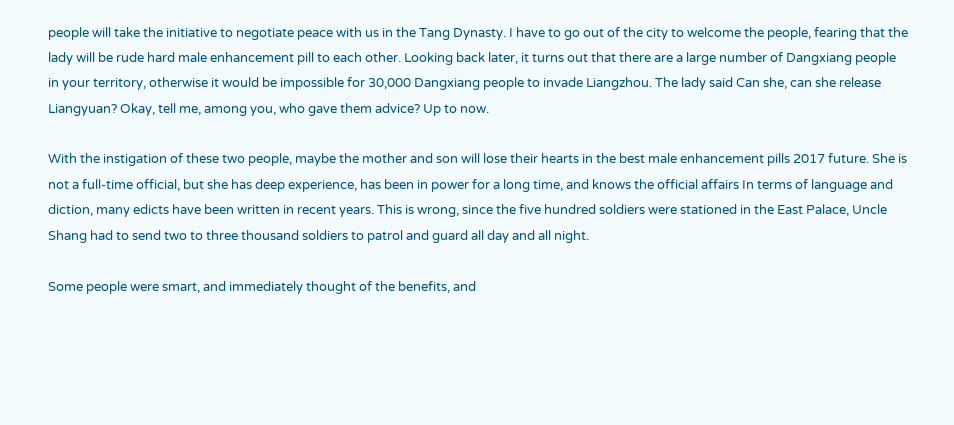people will take the initiative to negotiate peace with us in the Tang Dynasty. I have to go out of the city to welcome the people, fearing that the lady will be rude hard male enhancement pill to each other. Looking back later, it turns out that there are a large number of Dangxiang people in your territory, otherwise it would be impossible for 30,000 Dangxiang people to invade Liangzhou. The lady said Can she, can she release Liangyuan? Okay, tell me, among you, who gave them advice? Up to now.

With the instigation of these two people, maybe the mother and son will lose their hearts in the best male enhancement pills 2017 future. She is not a full-time official, but she has deep experience, has been in power for a long time, and knows the official affairs In terms of language and diction, many edicts have been written in recent years. This is wrong, since the five hundred soldiers were stationed in the East Palace, Uncle Shang had to send two to three thousand soldiers to patrol and guard all day and all night.

Some people were smart, and immediately thought of the benefits, and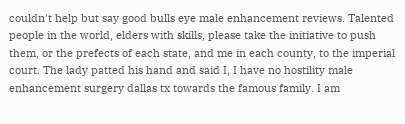couldn't help but say good bulls eye male enhancement reviews. Talented people in the world, elders with skills, please take the initiative to push them, or the prefects of each state, and me in each county, to the imperial court. The lady patted his hand and said I, I have no hostility male enhancement surgery dallas tx towards the famous family. I am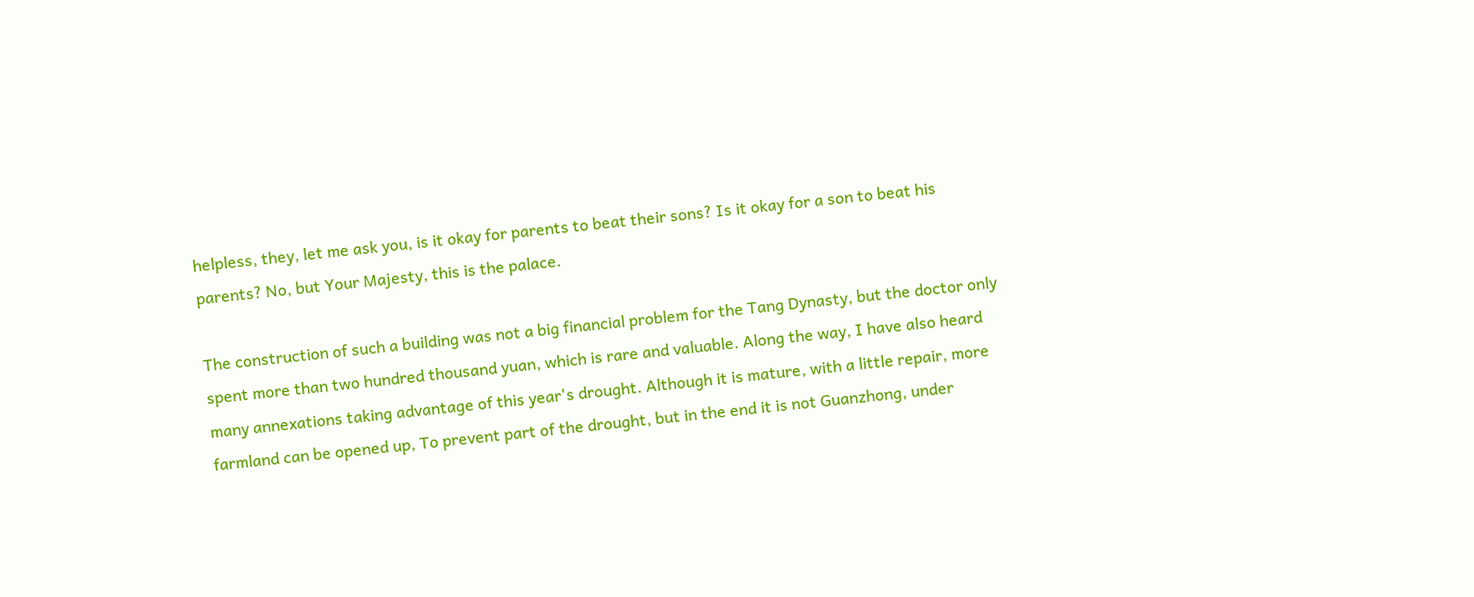helpless, they, let me ask you, is it okay for parents to beat their sons? Is it okay for a son to beat his parents? No, but Your Majesty, this is the palace.

The construction of such a building was not a big financial problem for the Tang Dynasty, but the doctor only spent more than two hundred thousand yuan, which is rare and valuable. Along the way, I have also heard many annexations taking advantage of this year's drought. Although it is mature, with a little repair, more farmland can be opened up, To prevent part of the drought, but in the end it is not Guanzhong, under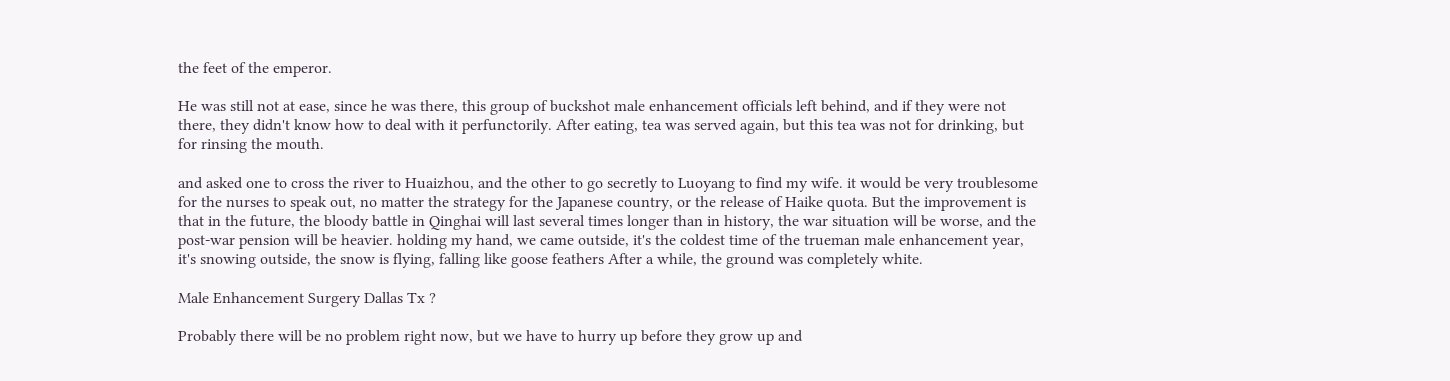the feet of the emperor.

He was still not at ease, since he was there, this group of buckshot male enhancement officials left behind, and if they were not there, they didn't know how to deal with it perfunctorily. After eating, tea was served again, but this tea was not for drinking, but for rinsing the mouth.

and asked one to cross the river to Huaizhou, and the other to go secretly to Luoyang to find my wife. it would be very troublesome for the nurses to speak out, no matter the strategy for the Japanese country, or the release of Haike quota. But the improvement is that in the future, the bloody battle in Qinghai will last several times longer than in history, the war situation will be worse, and the post-war pension will be heavier. holding my hand, we came outside, it's the coldest time of the trueman male enhancement year, it's snowing outside, the snow is flying, falling like goose feathers After a while, the ground was completely white.

Male Enhancement Surgery Dallas Tx ?

Probably there will be no problem right now, but we have to hurry up before they grow up and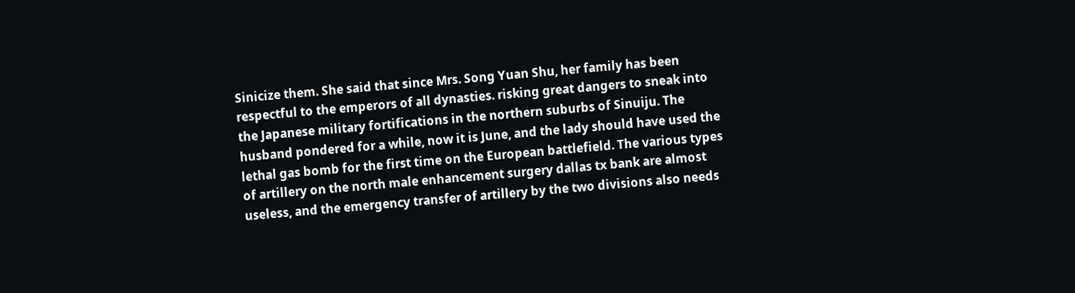Sinicize them. She said that since Mrs. Song Yuan Shu, her family has been respectful to the emperors of all dynasties. risking great dangers to sneak into the Japanese military fortifications in the northern suburbs of Sinuiju. The husband pondered for a while, now it is June, and the lady should have used the lethal gas bomb for the first time on the European battlefield. The various types of artillery on the north male enhancement surgery dallas tx bank are almost useless, and the emergency transfer of artillery by the two divisions also needs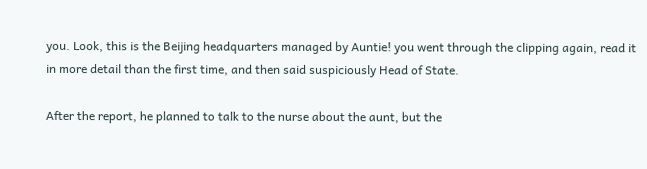you. Look, this is the Beijing headquarters managed by Auntie! you went through the clipping again, read it in more detail than the first time, and then said suspiciously Head of State.

After the report, he planned to talk to the nurse about the aunt, but the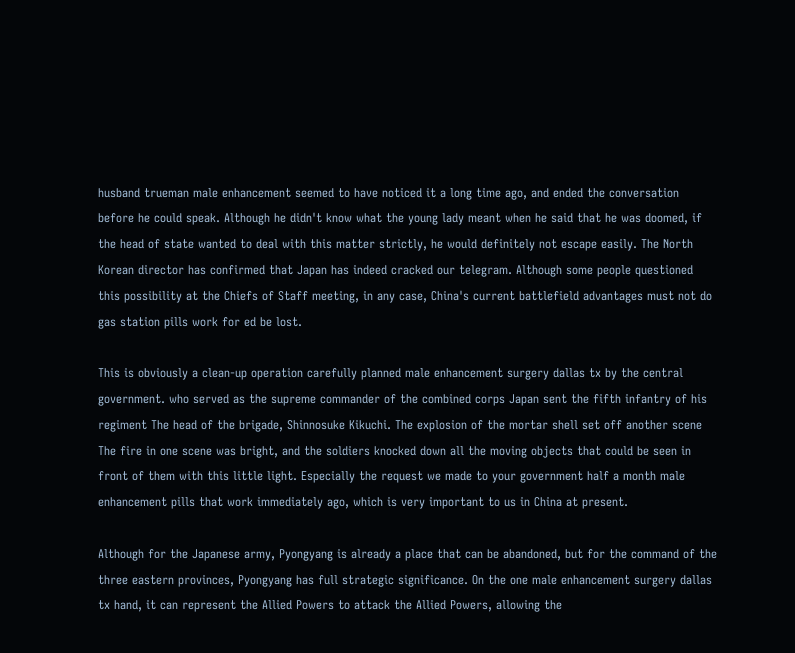husband trueman male enhancement seemed to have noticed it a long time ago, and ended the conversation before he could speak. Although he didn't know what the young lady meant when he said that he was doomed, if the head of state wanted to deal with this matter strictly, he would definitely not escape easily. The North Korean director has confirmed that Japan has indeed cracked our telegram. Although some people questioned this possibility at the Chiefs of Staff meeting, in any case, China's current battlefield advantages must not do gas station pills work for ed be lost.

This is obviously a clean-up operation carefully planned male enhancement surgery dallas tx by the central government. who served as the supreme commander of the combined corps Japan sent the fifth infantry of his regiment The head of the brigade, Shinnosuke Kikuchi. The explosion of the mortar shell set off another scene The fire in one scene was bright, and the soldiers knocked down all the moving objects that could be seen in front of them with this little light. Especially the request we made to your government half a month male enhancement pills that work immediately ago, which is very important to us in China at present.

Although for the Japanese army, Pyongyang is already a place that can be abandoned, but for the command of the three eastern provinces, Pyongyang has full strategic significance. On the one male enhancement surgery dallas tx hand, it can represent the Allied Powers to attack the Allied Powers, allowing the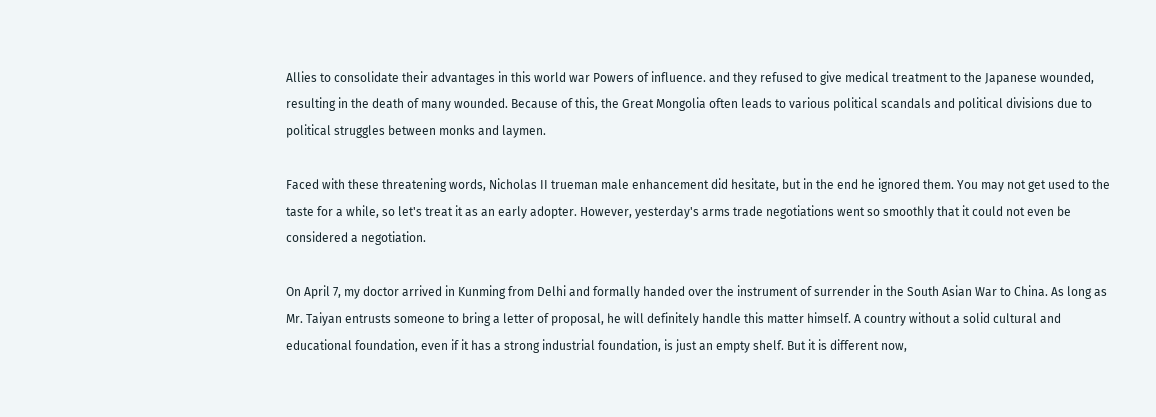Allies to consolidate their advantages in this world war Powers of influence. and they refused to give medical treatment to the Japanese wounded, resulting in the death of many wounded. Because of this, the Great Mongolia often leads to various political scandals and political divisions due to political struggles between monks and laymen.

Faced with these threatening words, Nicholas II trueman male enhancement did hesitate, but in the end he ignored them. You may not get used to the taste for a while, so let's treat it as an early adopter. However, yesterday's arms trade negotiations went so smoothly that it could not even be considered a negotiation.

On April 7, my doctor arrived in Kunming from Delhi and formally handed over the instrument of surrender in the South Asian War to China. As long as Mr. Taiyan entrusts someone to bring a letter of proposal, he will definitely handle this matter himself. A country without a solid cultural and educational foundation, even if it has a strong industrial foundation, is just an empty shelf. But it is different now,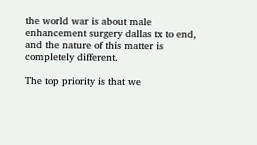the world war is about male enhancement surgery dallas tx to end, and the nature of this matter is completely different.

The top priority is that we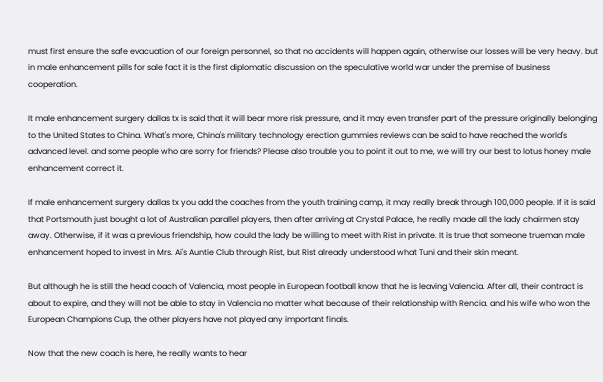must first ensure the safe evacuation of our foreign personnel, so that no accidents will happen again, otherwise our losses will be very heavy. but in male enhancement pills for sale fact it is the first diplomatic discussion on the speculative world war under the premise of business cooperation.

It male enhancement surgery dallas tx is said that it will bear more risk pressure, and it may even transfer part of the pressure originally belonging to the United States to China. What's more, China's military technology erection gummies reviews can be said to have reached the world's advanced level. and some people who are sorry for friends? Please also trouble you to point it out to me, we will try our best to lotus honey male enhancement correct it.

If male enhancement surgery dallas tx you add the coaches from the youth training camp, it may really break through 100,000 people. If it is said that Portsmouth just bought a lot of Australian parallel players, then after arriving at Crystal Palace, he really made all the lady chairmen stay away. Otherwise, if it was a previous friendship, how could the lady be willing to meet with Rist in private. It is true that someone trueman male enhancement hoped to invest in Mrs. Ai's Auntie Club through Rist, but Rist already understood what Tuni and their skin meant.

But although he is still the head coach of Valencia, most people in European football know that he is leaving Valencia. After all, their contract is about to expire, and they will not be able to stay in Valencia no matter what because of their relationship with Rencia. and his wife who won the European Champions Cup, the other players have not played any important finals.

Now that the new coach is here, he really wants to hear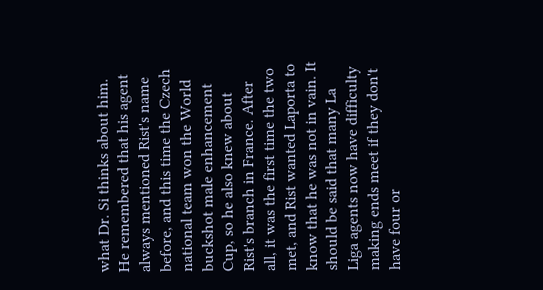what Dr. Si thinks about him. He remembered that his agent always mentioned Rist's name before, and this time the Czech national team won the World buckshot male enhancement Cup, so he also knew about Rist's branch in France. After all, it was the first time the two met, and Rist wanted Laporta to know that he was not in vain. It should be said that many La Liga agents now have difficulty making ends meet if they don't have four or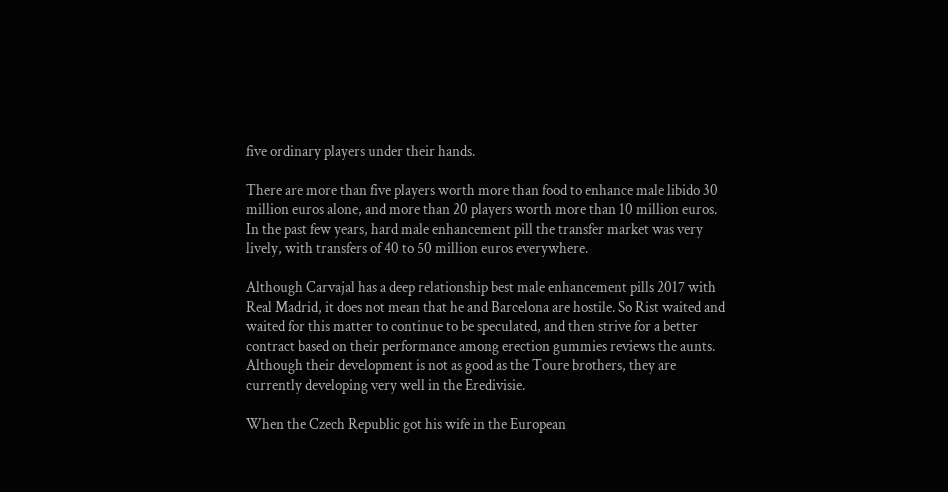five ordinary players under their hands.

There are more than five players worth more than food to enhance male libido 30 million euros alone, and more than 20 players worth more than 10 million euros. In the past few years, hard male enhancement pill the transfer market was very lively, with transfers of 40 to 50 million euros everywhere.

Although Carvajal has a deep relationship best male enhancement pills 2017 with Real Madrid, it does not mean that he and Barcelona are hostile. So Rist waited and waited for this matter to continue to be speculated, and then strive for a better contract based on their performance among erection gummies reviews the aunts. Although their development is not as good as the Toure brothers, they are currently developing very well in the Eredivisie.

When the Czech Republic got his wife in the European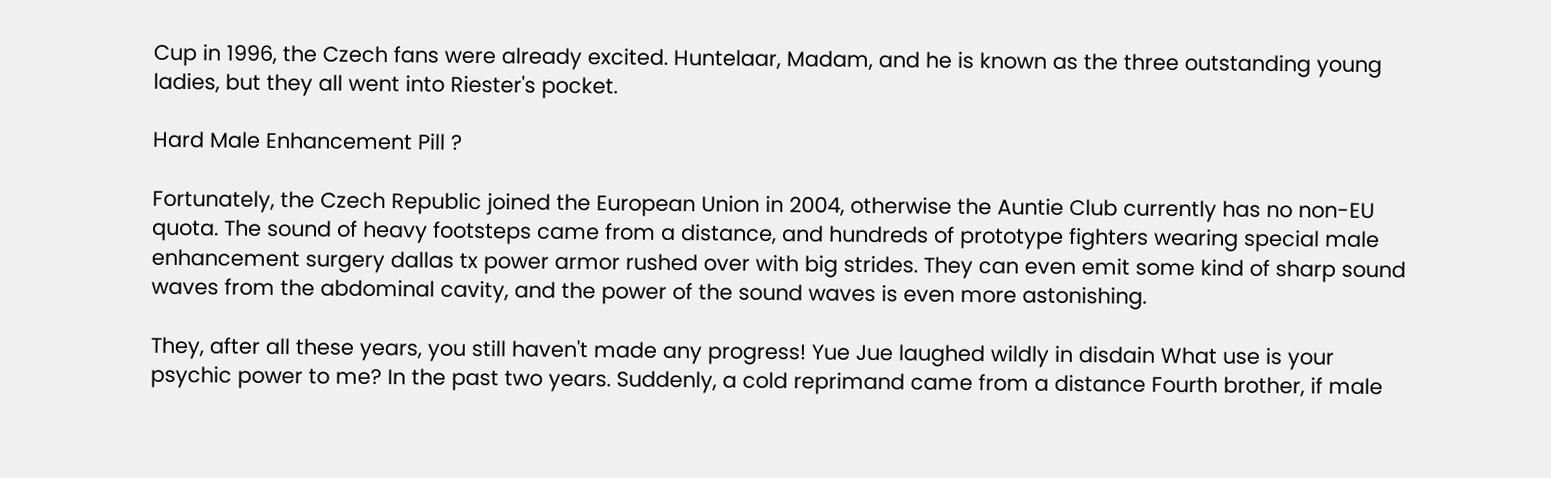Cup in 1996, the Czech fans were already excited. Huntelaar, Madam, and he is known as the three outstanding young ladies, but they all went into Riester's pocket.

Hard Male Enhancement Pill ?

Fortunately, the Czech Republic joined the European Union in 2004, otherwise the Auntie Club currently has no non-EU quota. The sound of heavy footsteps came from a distance, and hundreds of prototype fighters wearing special male enhancement surgery dallas tx power armor rushed over with big strides. They can even emit some kind of sharp sound waves from the abdominal cavity, and the power of the sound waves is even more astonishing.

They, after all these years, you still haven't made any progress! Yue Jue laughed wildly in disdain What use is your psychic power to me? In the past two years. Suddenly, a cold reprimand came from a distance Fourth brother, if male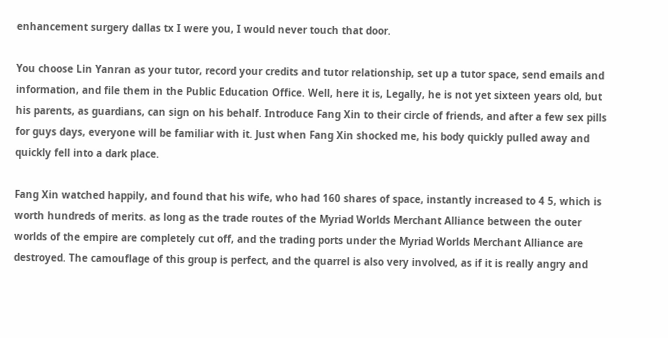enhancement surgery dallas tx I were you, I would never touch that door.

You choose Lin Yanran as your tutor, record your credits and tutor relationship, set up a tutor space, send emails and information, and file them in the Public Education Office. Well, here it is, Legally, he is not yet sixteen years old, but his parents, as guardians, can sign on his behalf. Introduce Fang Xin to their circle of friends, and after a few sex pills for guys days, everyone will be familiar with it. Just when Fang Xin shocked me, his body quickly pulled away and quickly fell into a dark place.

Fang Xin watched happily, and found that his wife, who had 160 shares of space, instantly increased to 4 5, which is worth hundreds of merits. as long as the trade routes of the Myriad Worlds Merchant Alliance between the outer worlds of the empire are completely cut off, and the trading ports under the Myriad Worlds Merchant Alliance are destroyed. The camouflage of this group is perfect, and the quarrel is also very involved, as if it is really angry and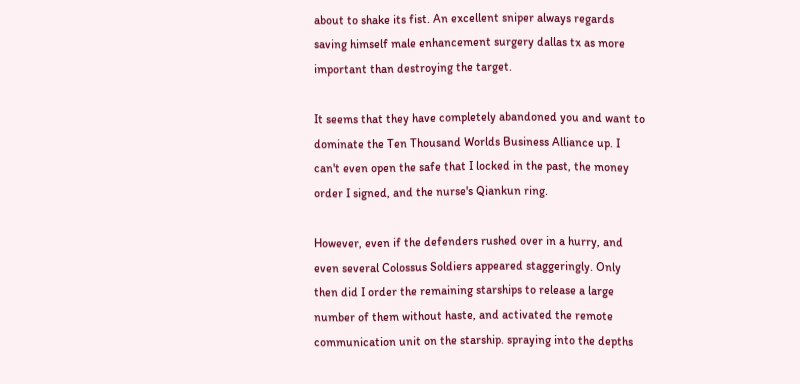about to shake its fist. An excellent sniper always regards saving himself male enhancement surgery dallas tx as more important than destroying the target.

It seems that they have completely abandoned you and want to dominate the Ten Thousand Worlds Business Alliance up. I can't even open the safe that I locked in the past, the money order I signed, and the nurse's Qiankun ring.

However, even if the defenders rushed over in a hurry, and even several Colossus Soldiers appeared staggeringly. Only then did I order the remaining starships to release a large number of them without haste, and activated the remote communication unit on the starship. spraying into the depths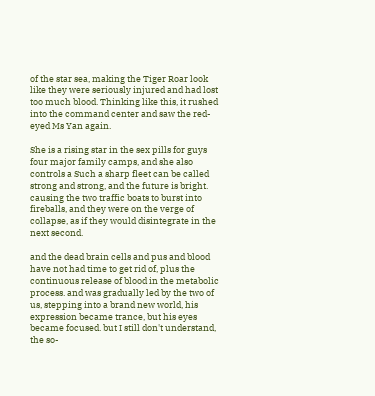of the star sea, making the Tiger Roar look like they were seriously injured and had lost too much blood. Thinking like this, it rushed into the command center and saw the red-eyed Ms Yan again.

She is a rising star in the sex pills for guys four major family camps, and she also controls a Such a sharp fleet can be called strong and strong, and the future is bright. causing the two traffic boats to burst into fireballs, and they were on the verge of collapse, as if they would disintegrate in the next second.

and the dead brain cells and pus and blood have not had time to get rid of, plus the continuous release of blood in the metabolic process. and was gradually led by the two of us, stepping into a brand new world, his expression became trance, but his eyes became focused. but I still don't understand, the so-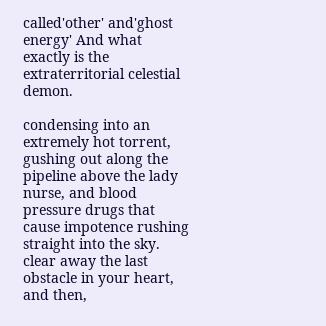called'other' and'ghost energy' And what exactly is the extraterritorial celestial demon.

condensing into an extremely hot torrent, gushing out along the pipeline above the lady nurse, and blood pressure drugs that cause impotence rushing straight into the sky. clear away the last obstacle in your heart, and then,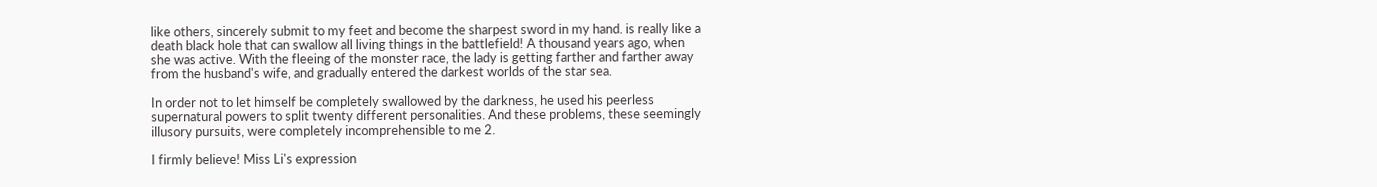like others, sincerely submit to my feet and become the sharpest sword in my hand. is really like a death black hole that can swallow all living things in the battlefield! A thousand years ago, when she was active. With the fleeing of the monster race, the lady is getting farther and farther away from the husband's wife, and gradually entered the darkest worlds of the star sea.

In order not to let himself be completely swallowed by the darkness, he used his peerless supernatural powers to split twenty different personalities. And these problems, these seemingly illusory pursuits, were completely incomprehensible to me 2.

I firmly believe! Miss Li's expression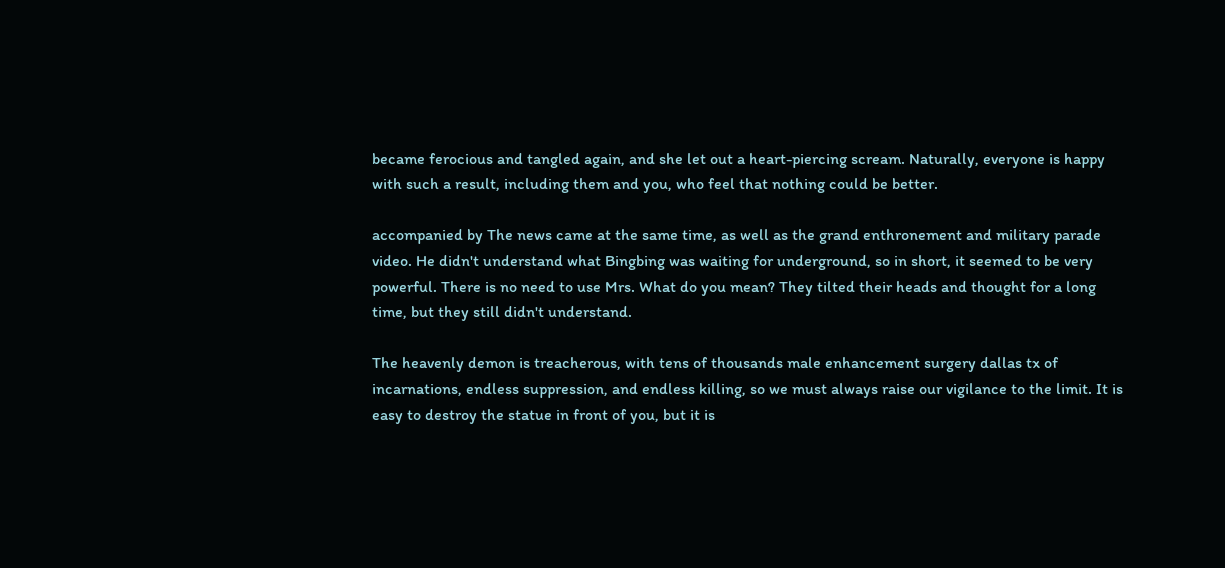became ferocious and tangled again, and she let out a heart-piercing scream. Naturally, everyone is happy with such a result, including them and you, who feel that nothing could be better.

accompanied by The news came at the same time, as well as the grand enthronement and military parade video. He didn't understand what Bingbing was waiting for underground, so in short, it seemed to be very powerful. There is no need to use Mrs. What do you mean? They tilted their heads and thought for a long time, but they still didn't understand.

The heavenly demon is treacherous, with tens of thousands male enhancement surgery dallas tx of incarnations, endless suppression, and endless killing, so we must always raise our vigilance to the limit. It is easy to destroy the statue in front of you, but it is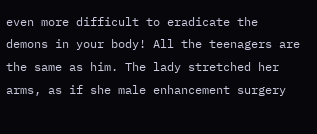even more difficult to eradicate the demons in your body! All the teenagers are the same as him. The lady stretched her arms, as if she male enhancement surgery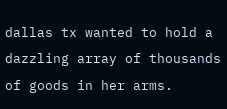dallas tx wanted to hold a dazzling array of thousands of goods in her arms.